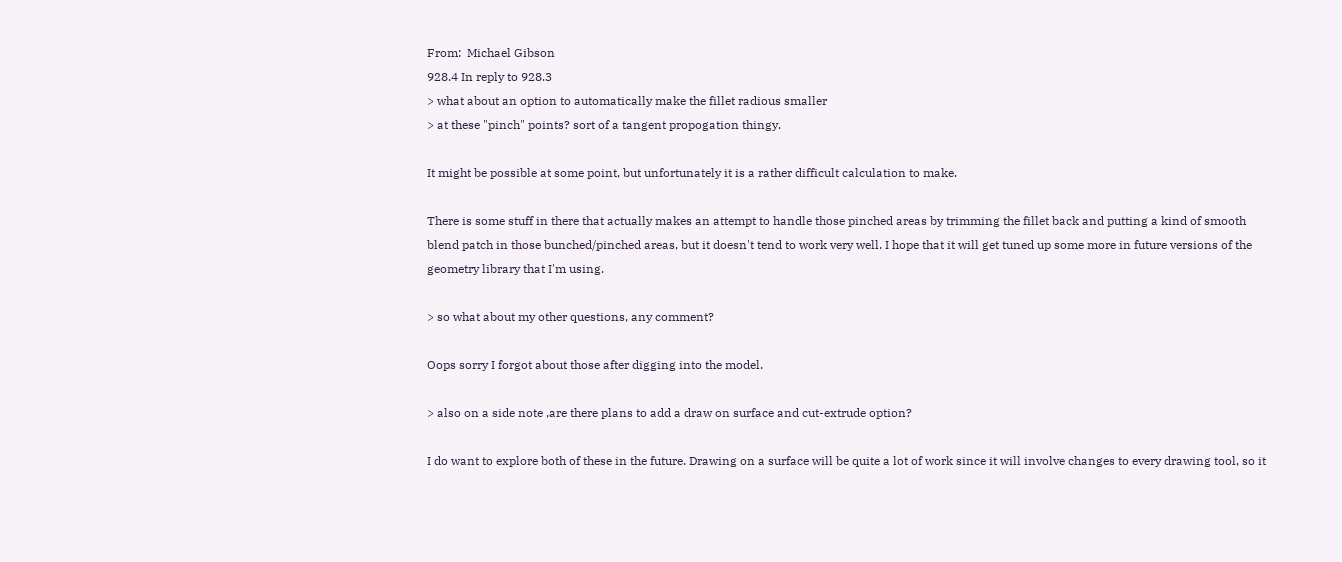From:  Michael Gibson
928.4 In reply to 928.3
> what about an option to automatically make the fillet radious smaller
> at these "pinch" points? sort of a tangent propogation thingy.

It might be possible at some point, but unfortunately it is a rather difficult calculation to make.

There is some stuff in there that actually makes an attempt to handle those pinched areas by trimming the fillet back and putting a kind of smooth blend patch in those bunched/pinched areas, but it doesn't tend to work very well. I hope that it will get tuned up some more in future versions of the geometry library that I'm using.

> so what about my other questions, any comment?

Oops sorry I forgot about those after digging into the model.

> also on a side note ,are there plans to add a draw on surface and cut-extrude option?

I do want to explore both of these in the future. Drawing on a surface will be quite a lot of work since it will involve changes to every drawing tool, so it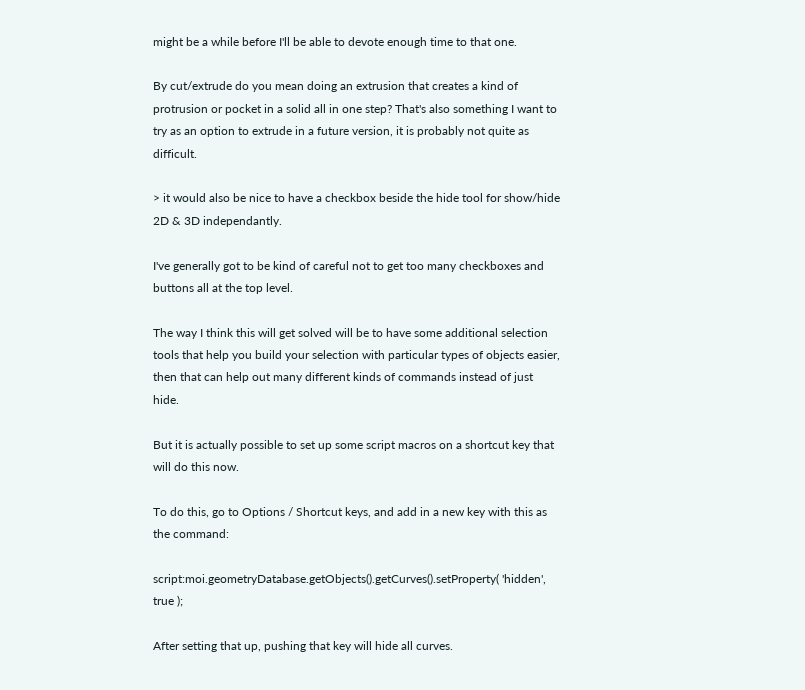might be a while before I'll be able to devote enough time to that one.

By cut/extrude do you mean doing an extrusion that creates a kind of protrusion or pocket in a solid all in one step? That's also something I want to try as an option to extrude in a future version, it is probably not quite as difficult.

> it would also be nice to have a checkbox beside the hide tool for show/hide 2D & 3D independantly.

I've generally got to be kind of careful not to get too many checkboxes and buttons all at the top level.

The way I think this will get solved will be to have some additional selection tools that help you build your selection with particular types of objects easier, then that can help out many different kinds of commands instead of just hide.

But it is actually possible to set up some script macros on a shortcut key that will do this now.

To do this, go to Options / Shortcut keys, and add in a new key with this as the command:

script:moi.geometryDatabase.getObjects().getCurves().setProperty( 'hidden', true );

After setting that up, pushing that key will hide all curves.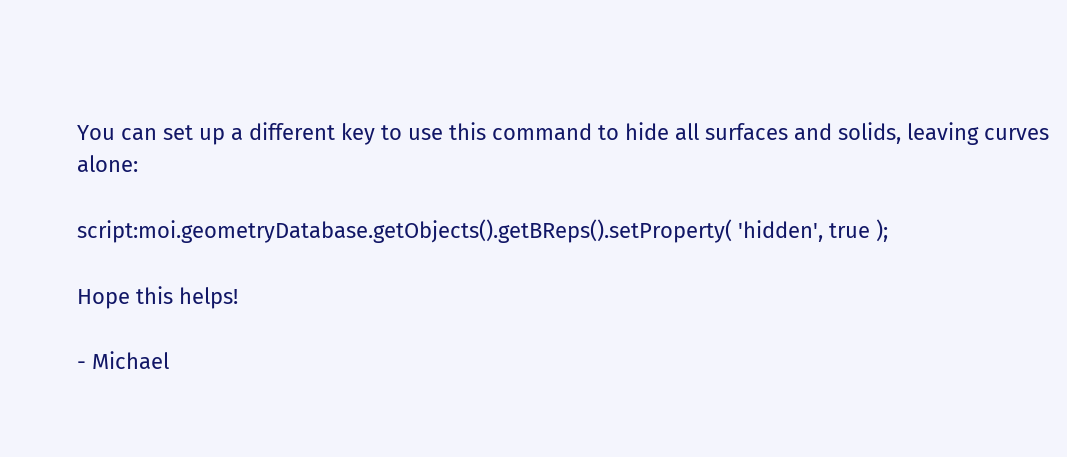You can set up a different key to use this command to hide all surfaces and solids, leaving curves alone:

script:moi.geometryDatabase.getObjects().getBReps().setProperty( 'hidden', true );

Hope this helps!

- Michael